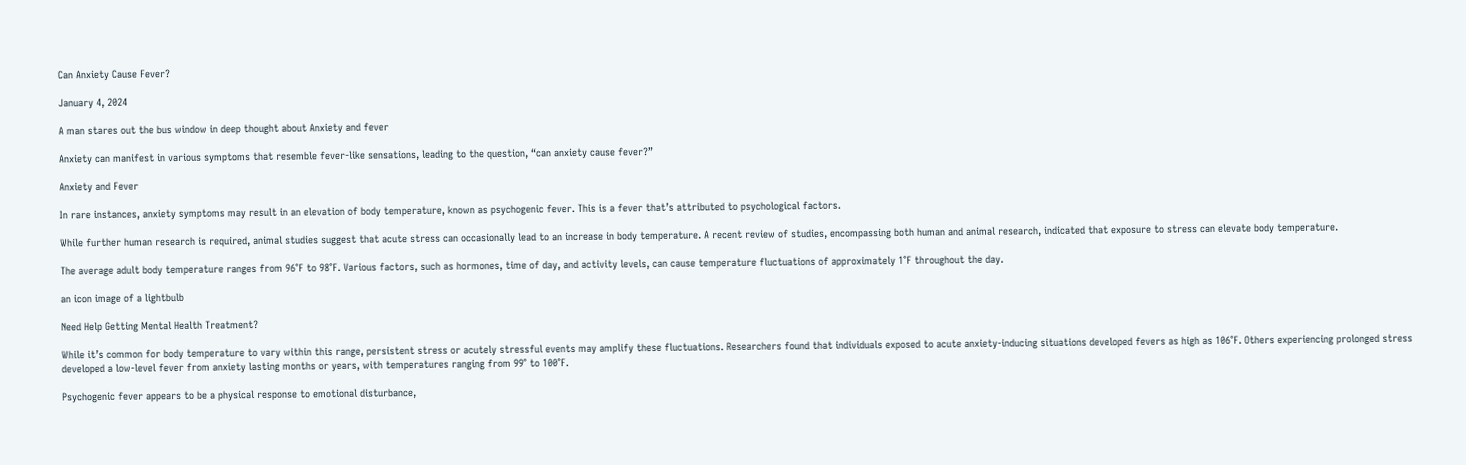Can Anxiety Cause Fever?

January 4, 2024

A man stares out the bus window in deep thought about Anxiety and fever

Anxiety can manifest in various symptoms that resemble fever-like sensations, leading to the question, “can anxiety cause fever?”

Anxiety and Fever

In rare instances, anxiety symptoms may result in an elevation of body temperature, known as psychogenic fever. This is a fever that’s attributed to psychological factors.

While further human research is required, animal studies suggest that acute stress can occasionally lead to an increase in body temperature. A recent review of studies, encompassing both human and animal research, indicated that exposure to stress can elevate body temperature.

The average adult body temperature ranges from 96°F to 98°F. Various factors, such as hormones, time of day, and activity levels, can cause temperature fluctuations of approximately 1°F throughout the day.

an icon image of a lightbulb

Need Help Getting Mental Health Treatment?

While it’s common for body temperature to vary within this range, persistent stress or acutely stressful events may amplify these fluctuations. Researchers found that individuals exposed to acute anxiety-inducing situations developed fevers as high as 106°F. Others experiencing prolonged stress developed a low-level fever from anxiety lasting months or years, with temperatures ranging from 99° to 100°F.

Psychogenic fever appears to be a physical response to emotional disturbance,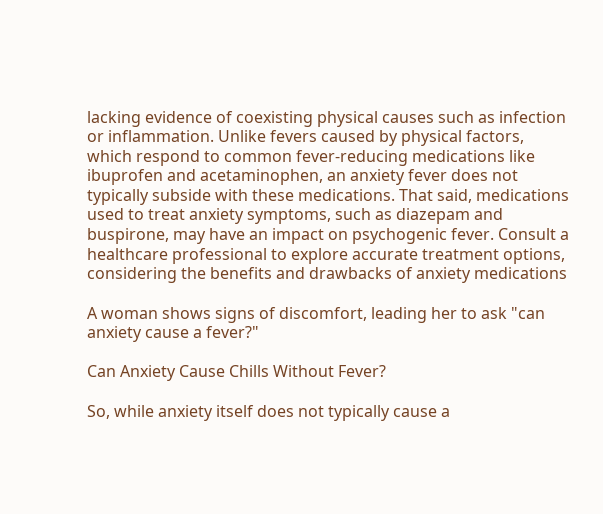lacking evidence of coexisting physical causes such as infection or inflammation. Unlike fevers caused by physical factors, which respond to common fever-reducing medications like ibuprofen and acetaminophen, an anxiety fever does not typically subside with these medications. That said, medications used to treat anxiety symptoms, such as diazepam and buspirone, may have an impact on psychogenic fever. Consult a healthcare professional to explore accurate treatment options, considering the benefits and drawbacks of anxiety medications

A woman shows signs of discomfort, leading her to ask "can anxiety cause a fever?"

Can Anxiety Cause Chills Without Fever?

So, while anxiety itself does not typically cause a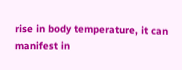rise in body temperature, it can manifest in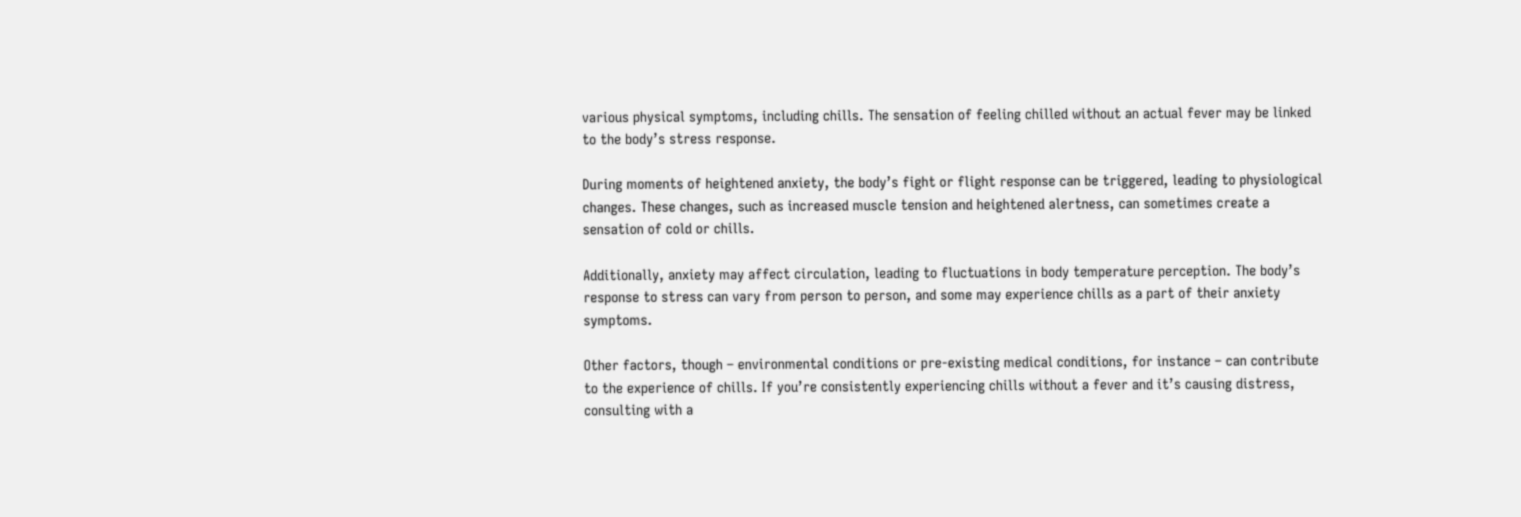various physical symptoms, including chills. The sensation of feeling chilled without an actual fever may be linked to the body’s stress response.

During moments of heightened anxiety, the body’s fight or flight response can be triggered, leading to physiological changes. These changes, such as increased muscle tension and heightened alertness, can sometimes create a sensation of cold or chills.

Additionally, anxiety may affect circulation, leading to fluctuations in body temperature perception. The body’s response to stress can vary from person to person, and some may experience chills as a part of their anxiety symptoms.

Other factors, though – environmental conditions or pre-existing medical conditions, for instance – can contribute to the experience of chills. If you’re consistently experiencing chills without a fever and it’s causing distress, consulting with a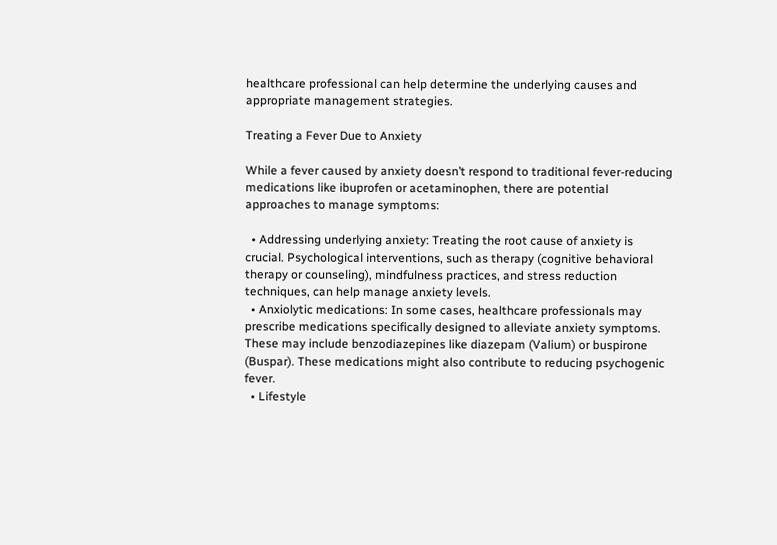healthcare professional can help determine the underlying causes and appropriate management strategies.

Treating a Fever Due to Anxiety

While a fever caused by anxiety doesn’t respond to traditional fever-reducing medications like ibuprofen or acetaminophen, there are potential approaches to manage symptoms:

  • Addressing underlying anxiety: Treating the root cause of anxiety is crucial. Psychological interventions, such as therapy (cognitive behavioral therapy or counseling), mindfulness practices, and stress reduction techniques, can help manage anxiety levels.
  • Anxiolytic medications: In some cases, healthcare professionals may prescribe medications specifically designed to alleviate anxiety symptoms. These may include benzodiazepines like diazepam (Valium) or buspirone (Buspar). These medications might also contribute to reducing psychogenic fever.
  • Lifestyle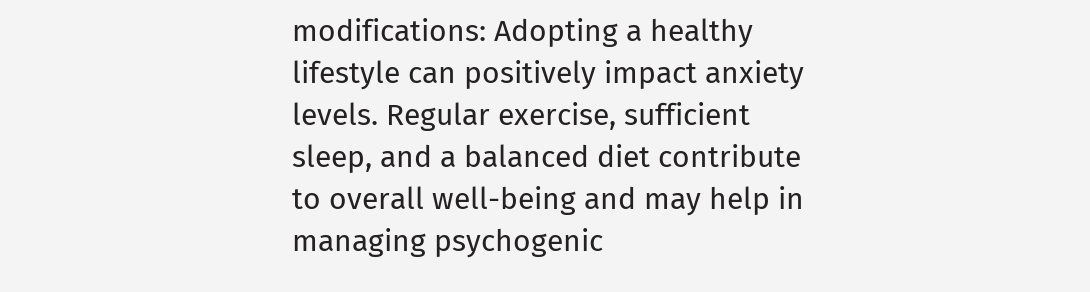modifications: Adopting a healthy lifestyle can positively impact anxiety levels. Regular exercise, sufficient sleep, and a balanced diet contribute to overall well-being and may help in managing psychogenic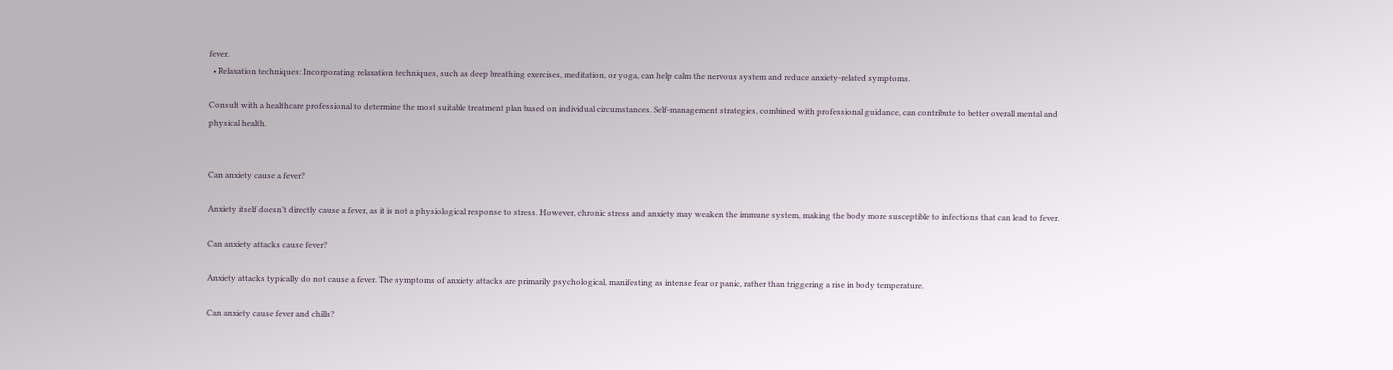fever.
  • Relaxation techniques: Incorporating relaxation techniques, such as deep breathing exercises, meditation, or yoga, can help calm the nervous system and reduce anxiety-related symptoms.

Consult with a healthcare professional to determine the most suitable treatment plan based on individual circumstances. Self-management strategies, combined with professional guidance, can contribute to better overall mental and physical health.


Can anxiety cause a fever?

Anxiety itself doesn’t directly cause a fever, as it is not a physiological response to stress. However, chronic stress and anxiety may weaken the immune system, making the body more susceptible to infections that can lead to fever.

Can anxiety attacks cause fever?

Anxiety attacks typically do not cause a fever. The symptoms of anxiety attacks are primarily psychological, manifesting as intense fear or panic, rather than triggering a rise in body temperature.

Can anxiety cause fever and chills?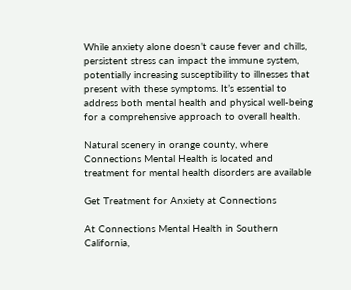While anxiety alone doesn’t cause fever and chills, persistent stress can impact the immune system, potentially increasing susceptibility to illnesses that present with these symptoms. It’s essential to address both mental health and physical well-being for a comprehensive approach to overall health.

Natural scenery in orange county, where Connections Mental Health is located and treatment for mental health disorders are available

Get Treatment for Anxiety at Connections

At Connections Mental Health in Southern California,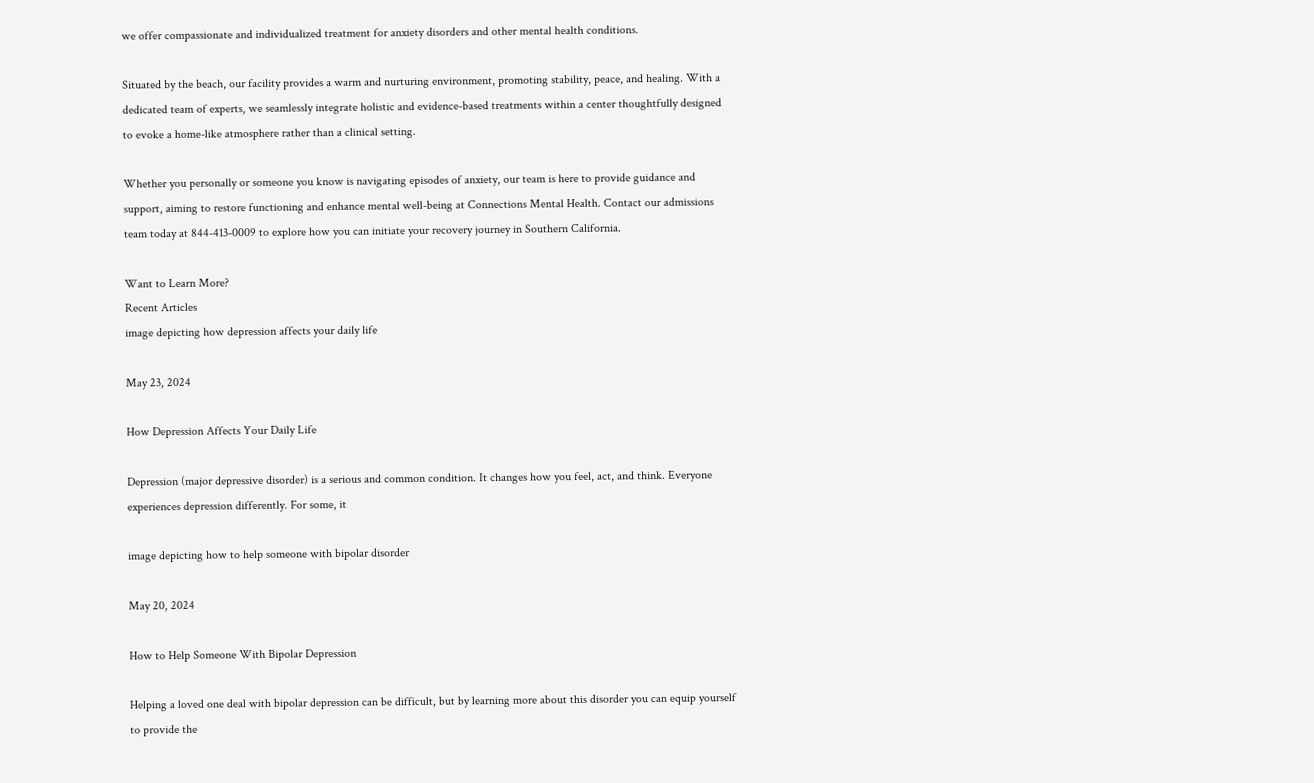we offer compassionate and individualized treatment for anxiety disorders and other mental health conditions.

Situated by the beach, our facility provides a warm and nurturing environment, promoting stability, peace, and healing. With a dedicated team of experts, we seamlessly integrate holistic and evidence-based treatments within a center thoughtfully designed to evoke a home-like atmosphere rather than a clinical setting.

Whether you personally or someone you know is navigating episodes of anxiety, our team is here to provide guidance and support, aiming to restore functioning and enhance mental well-being at Connections Mental Health. Contact our admissions team today at 844-413-0009 to explore how you can initiate your recovery journey in Southern California.

Want to Learn More?
Recent Articles
image depicting how depression affects your daily life

May 23, 2024

How Depression Affects Your Daily Life

Depression (major depressive disorder) is a serious and common condition. It changes how you feel, act, and think. Everyone experiences depression differently. For some, it

image depicting how to help someone with bipolar disorder

May 20, 2024

How to Help Someone With Bipolar Depression

Helping a loved one deal with bipolar depression can be difficult, but by learning more about this disorder you can equip yourself to provide the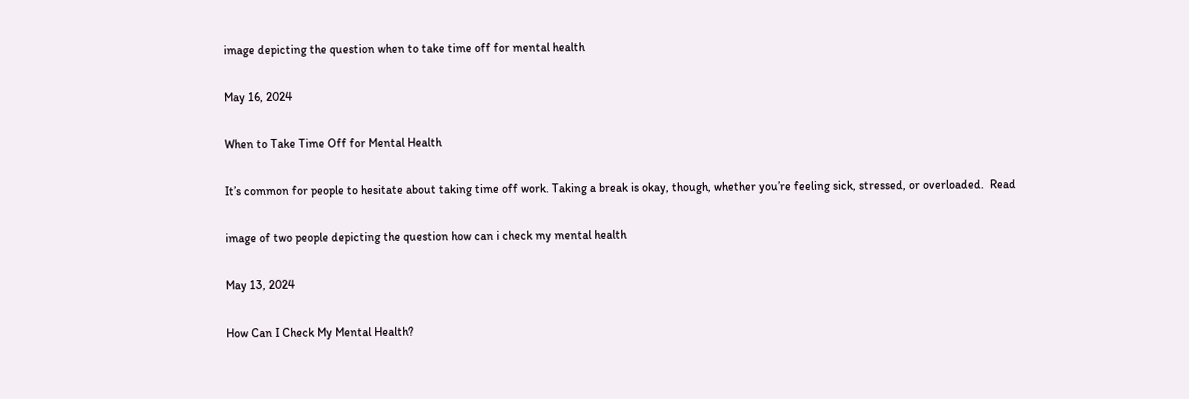image depicting the question when to take time off for mental health

May 16, 2024

When to Take Time Off for Mental Health

It’s common for people to hesitate about taking time off work. Taking a break is okay, though, whether you’re feeling sick, stressed, or overloaded.  Read

image of two people depicting the question how can i check my mental health

May 13, 2024

How Can I Check My Mental Health?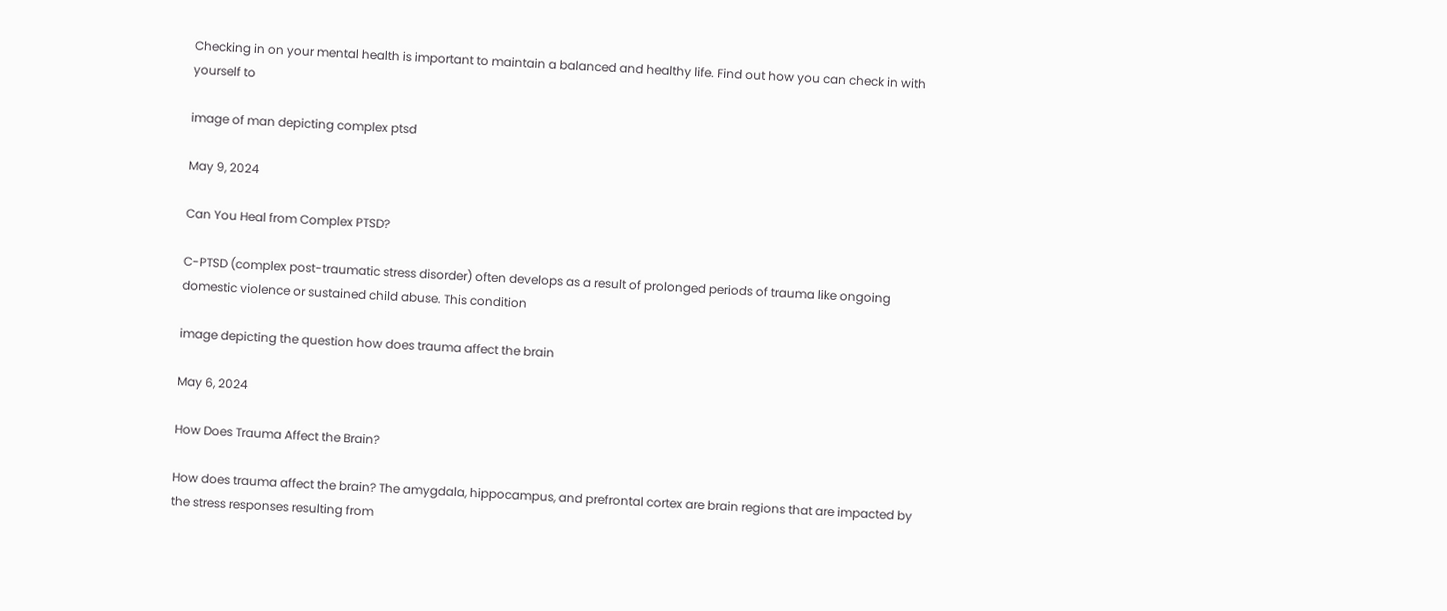Checking in on your mental health is important to maintain a balanced and healthy life. Find out how you can check in with yourself to

image of man depicting complex ptsd

May 9, 2024

Can You Heal from Complex PTSD?

C-PTSD (complex post-traumatic stress disorder) often develops as a result of prolonged periods of trauma like ongoing domestic violence or sustained child abuse. This condition

image depicting the question how does trauma affect the brain

May 6, 2024

How Does Trauma Affect the Brain?

How does trauma affect the brain? The amygdala, hippocampus, and prefrontal cortex are brain regions that are impacted by the stress responses resulting from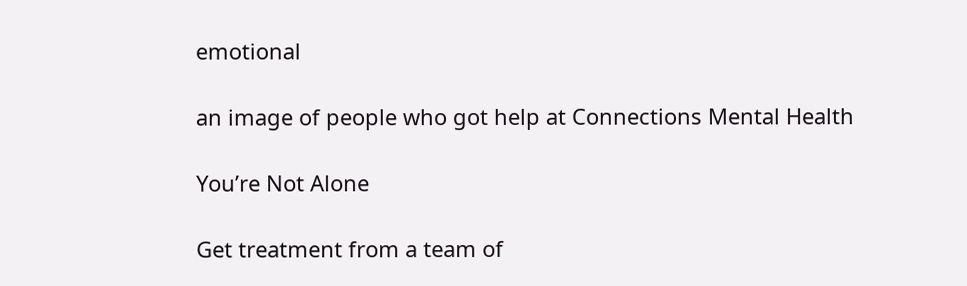emotional

an image of people who got help at Connections Mental Health

You’re Not Alone

Get treatment from a team of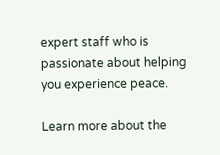expert staff who is passionate about helping you experience peace.

Learn more about the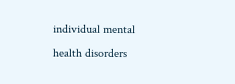individual mental health disorders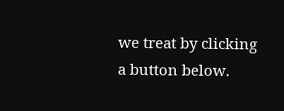we treat by clicking a button below.